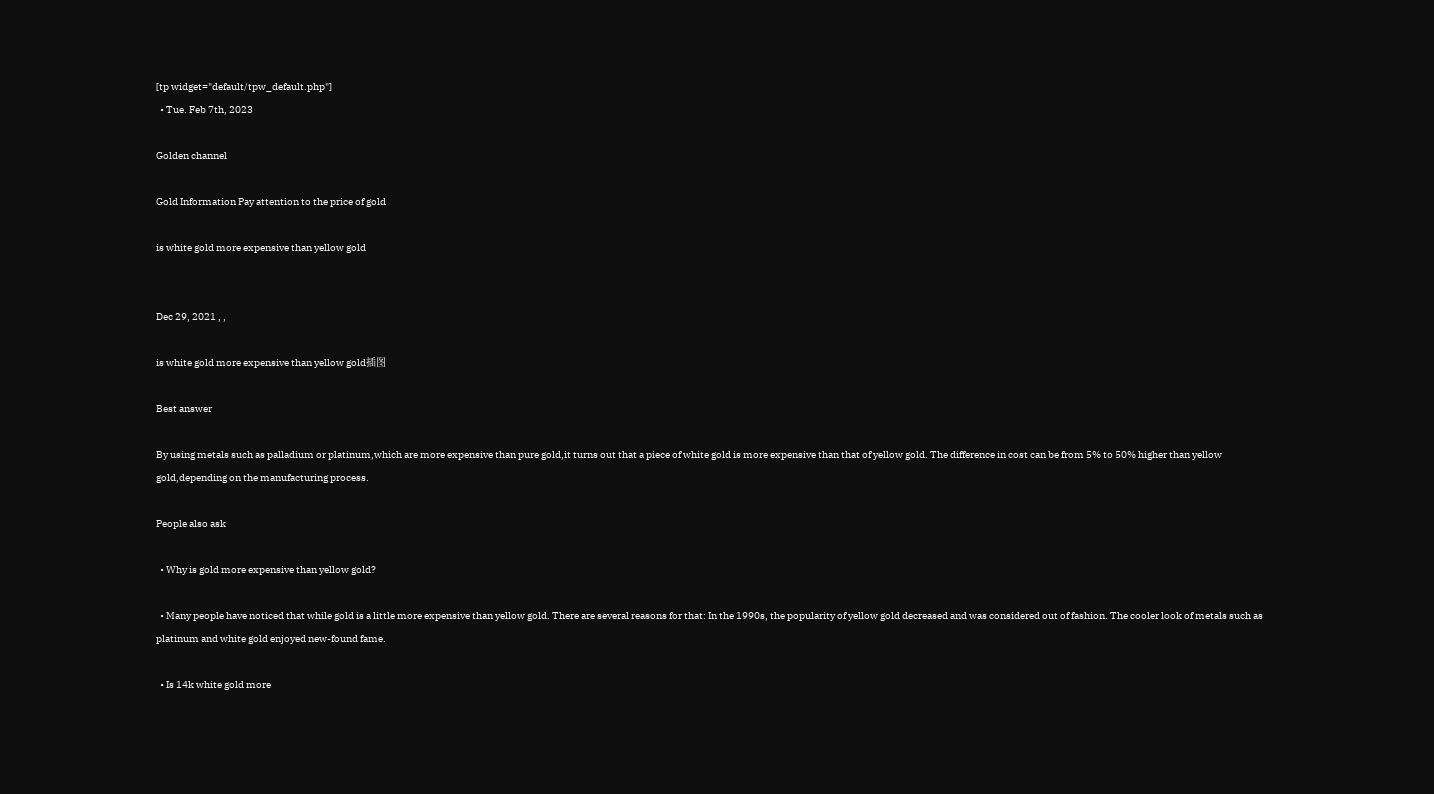[tp widget="default/tpw_default.php"]
  • Tue. Feb 7th, 2023

Golden channel

Gold Information Pay attention to the price of gold

is white gold more expensive than yellow gold


Dec 29, 2021 , ,

is white gold more expensive than yellow gold插图

Best answer

By using metals such as palladium or platinum,which are more expensive than pure gold,it turns out that a piece of white gold is more expensive than that of yellow gold. The difference in cost can be from 5% to 50% higher than yellow gold,depending on the manufacturing process.

People also ask

  • Why is gold more expensive than yellow gold?

  • Many people have noticed that while gold is a little more expensive than yellow gold. There are several reasons for that: In the 1990s, the popularity of yellow gold decreased and was considered out of fashion. The cooler look of metals such as platinum and white gold enjoyed new-found fame.

  • Is 14k white gold more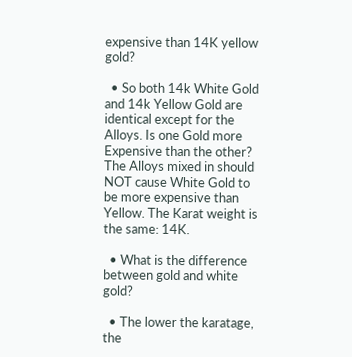expensive than 14K yellow gold?

  • So both 14k White Gold and 14k Yellow Gold are identical except for the Alloys. Is one Gold more Expensive than the other? The Alloys mixed in should NOT cause White Gold to be more expensive than Yellow. The Karat weight is the same: 14K.

  • What is the difference between gold and white gold?

  • The lower the karatage, the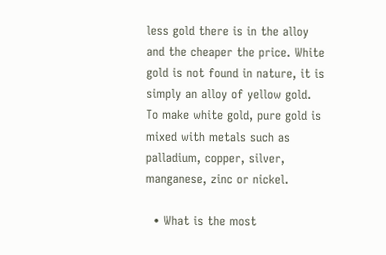less gold there is in the alloy and the cheaper the price. White gold is not found in nature, it is simply an alloy of yellow gold. To make white gold, pure gold is mixed with metals such as palladium, copper, silver, manganese, zinc or nickel.

  • What is the most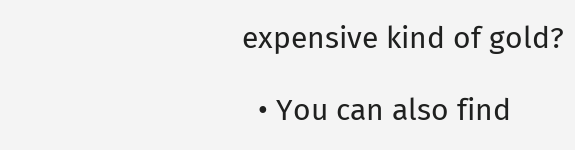expensive kind of gold?

  • You can also find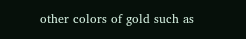other colors of gold such as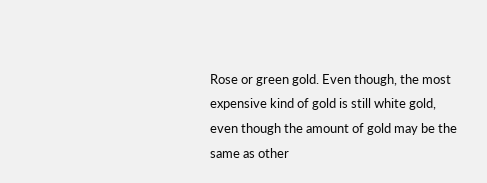Rose or green gold. Even though, the most expensive kind of gold is still white gold, even though the amount of gold may be the same as other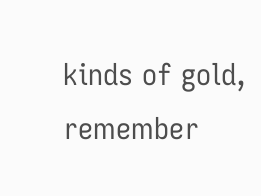kinds of gold, remember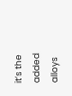it’s the added alloys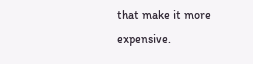that make it more expensive.